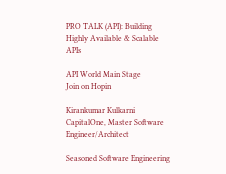PRO TALK (API): Building Highly Available & Scalable APIs

API World Main Stage
Join on Hopin

Kirankumar Kulkarni
CapitalOne, Master Software Engineer/Architect

Seasoned Software Engineering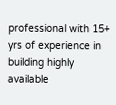professional with 15+ yrs of experience in building highly available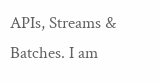APIs, Streams & Batches. I am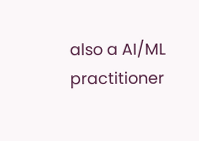also a AI/ML practitioner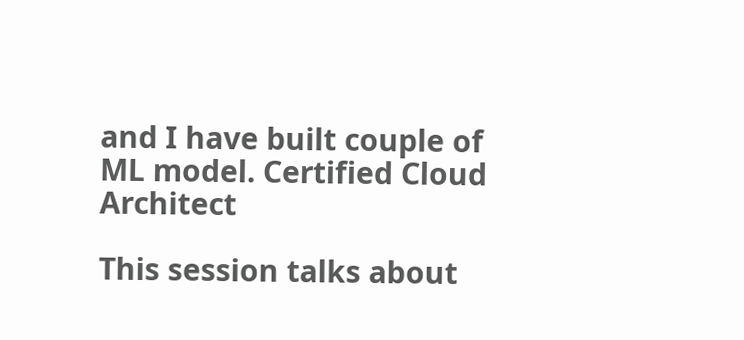and I have built couple of ML model. Certified Cloud Architect

This session talks about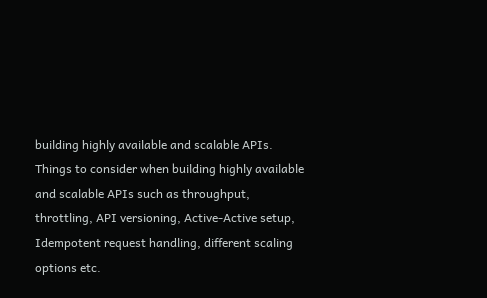building highly available and scalable APIs. Things to consider when building highly available and scalable APIs such as throughput, throttling, API versioning, Active-Active setup, Idempotent request handling, different scaling options etc.